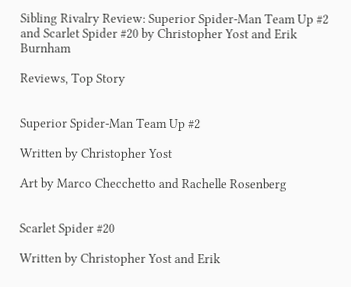Sibling Rivalry Review: Superior Spider-Man Team Up #2 and Scarlet Spider #20 by Christopher Yost and Erik Burnham

Reviews, Top Story


Superior Spider-Man Team Up #2

Written by Christopher Yost

Art by Marco Checchetto and Rachelle Rosenberg


Scarlet Spider #20

Written by Christopher Yost and Erik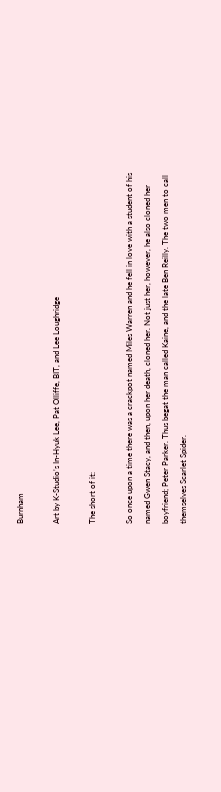Burnham

Art by K-Studio’s In-Hyuk Lee, Pat Olliffe, BIT, and Lee Loughridge

The short of it:

So once upon a time there was a crackpot named Miles Warren and he fell in love with a student of his named Gwen Stacy, and then, upon her death, cloned her. Not just her, however, he also cloned her boyfriend; Peter Parker. Thus begat the man called Kaine, and the late Ben Reilly. The two men to call themselves Scarlet Spider.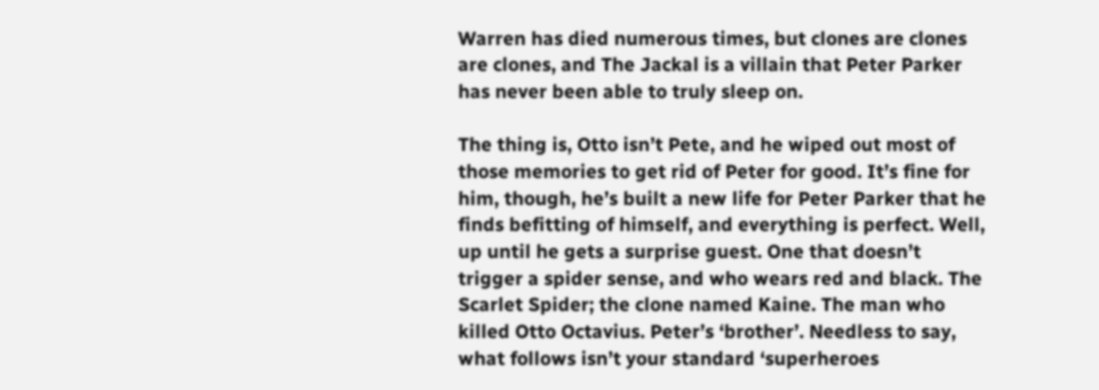Warren has died numerous times, but clones are clones are clones, and The Jackal is a villain that Peter Parker has never been able to truly sleep on.

The thing is, Otto isn’t Pete, and he wiped out most of those memories to get rid of Peter for good. It’s fine for him, though, he’s built a new life for Peter Parker that he finds befitting of himself, and everything is perfect. Well, up until he gets a surprise guest. One that doesn’t trigger a spider sense, and who wears red and black. The Scarlet Spider; the clone named Kaine. The man who killed Otto Octavius. Peter’s ‘brother’. Needless to say, what follows isn’t your standard ‘superheroes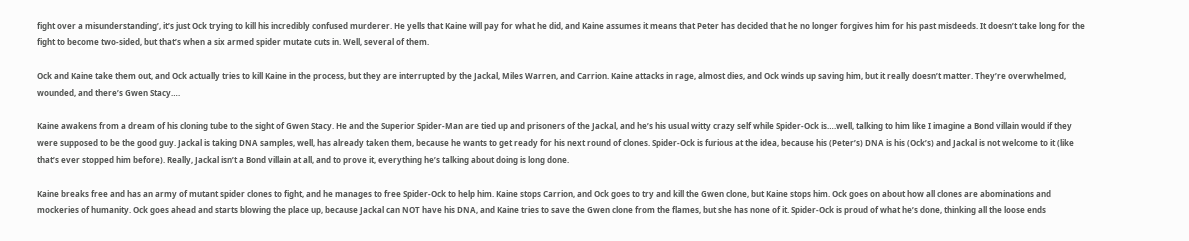fight over a misunderstanding’, it’s just Ock trying to kill his incredibly confused murderer. He yells that Kaine will pay for what he did, and Kaine assumes it means that Peter has decided that he no longer forgives him for his past misdeeds. It doesn’t take long for the fight to become two-sided, but that’s when a six armed spider mutate cuts in. Well, several of them.

Ock and Kaine take them out, and Ock actually tries to kill Kaine in the process, but they are interrupted by the Jackal, Miles Warren, and Carrion. Kaine attacks in rage, almost dies, and Ock winds up saving him, but it really doesn’t matter. They’re overwhelmed, wounded, and there’s Gwen Stacy….

Kaine awakens from a dream of his cloning tube to the sight of Gwen Stacy. He and the Superior Spider-Man are tied up and prisoners of the Jackal, and he’s his usual witty crazy self while Spider-Ock is….well, talking to him like I imagine a Bond villain would if they were supposed to be the good guy. Jackal is taking DNA samples, well, has already taken them, because he wants to get ready for his next round of clones. Spider-Ock is furious at the idea, because his (Peter’s) DNA is his (Ock’s) and Jackal is not welcome to it (like that’s ever stopped him before). Really, Jackal isn’t a Bond villain at all, and to prove it, everything he’s talking about doing is long done.

Kaine breaks free and has an army of mutant spider clones to fight, and he manages to free Spider-Ock to help him. Kaine stops Carrion, and Ock goes to try and kill the Gwen clone, but Kaine stops him. Ock goes on about how all clones are abominations and mockeries of humanity. Ock goes ahead and starts blowing the place up, because Jackal can NOT have his DNA, and Kaine tries to save the Gwen clone from the flames, but she has none of it. Spider-Ock is proud of what he’s done, thinking all the loose ends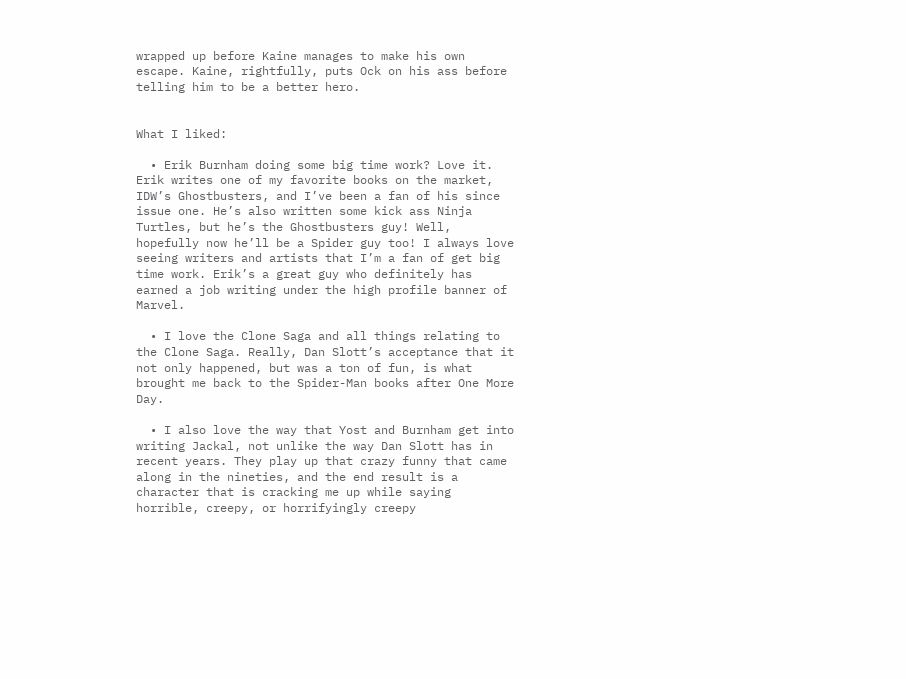wrapped up before Kaine manages to make his own escape. Kaine, rightfully, puts Ock on his ass before telling him to be a better hero.


What I liked:

  • Erik Burnham doing some big time work? Love it. Erik writes one of my favorite books on the market, IDW’s Ghostbusters, and I’ve been a fan of his since issue one. He’s also written some kick ass Ninja Turtles, but he’s the Ghostbusters guy! Well, hopefully now he’ll be a Spider guy too! I always love seeing writers and artists that I’m a fan of get big time work. Erik’s a great guy who definitely has earned a job writing under the high profile banner of Marvel.

  • I love the Clone Saga and all things relating to the Clone Saga. Really, Dan Slott’s acceptance that it not only happened, but was a ton of fun, is what brought me back to the Spider-Man books after One More Day.

  • I also love the way that Yost and Burnham get into writing Jackal, not unlike the way Dan Slott has in recent years. They play up that crazy funny that came along in the nineties, and the end result is a character that is cracking me up while saying horrible, creepy, or horrifyingly creepy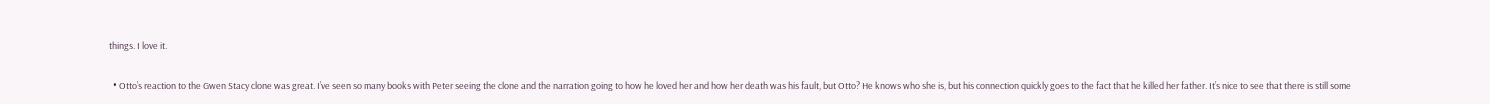things. I love it.

  • Otto’s reaction to the Gwen Stacy clone was great. I’ve seen so many books with Peter seeing the clone and the narration going to how he loved her and how her death was his fault, but Otto? He knows who she is, but his connection quickly goes to the fact that he killed her father. It’s nice to see that there is still some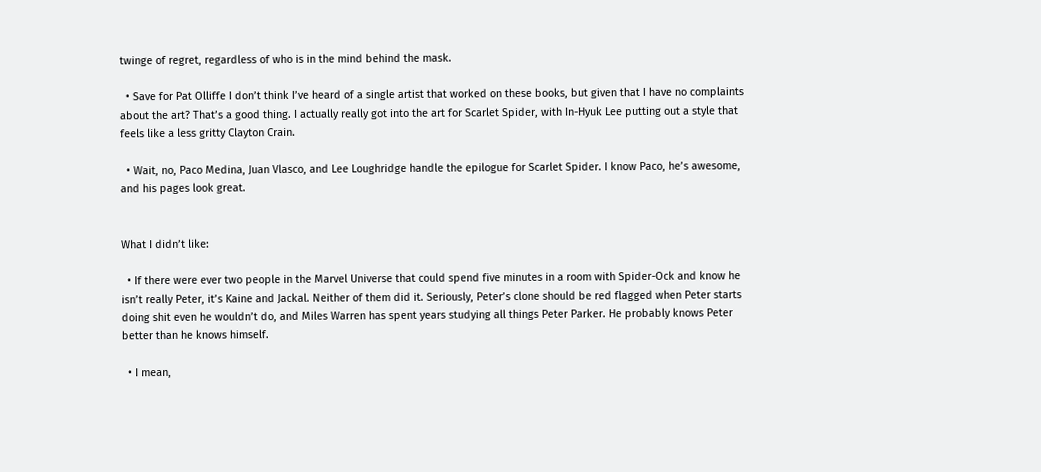twinge of regret, regardless of who is in the mind behind the mask.

  • Save for Pat Olliffe I don’t think I’ve heard of a single artist that worked on these books, but given that I have no complaints about the art? That’s a good thing. I actually really got into the art for Scarlet Spider, with In-Hyuk Lee putting out a style that feels like a less gritty Clayton Crain.

  • Wait, no, Paco Medina, Juan Vlasco, and Lee Loughridge handle the epilogue for Scarlet Spider. I know Paco, he’s awesome, and his pages look great.


What I didn’t like:

  • If there were ever two people in the Marvel Universe that could spend five minutes in a room with Spider-Ock and know he isn’t really Peter, it’s Kaine and Jackal. Neither of them did it. Seriously, Peter’s clone should be red flagged when Peter starts doing shit even he wouldn’t do, and Miles Warren has spent years studying all things Peter Parker. He probably knows Peter better than he knows himself.

  • I mean,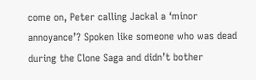come on, Peter calling Jackal a ‘minor annoyance’? Spoken like someone who was dead during the Clone Saga and didn’t bother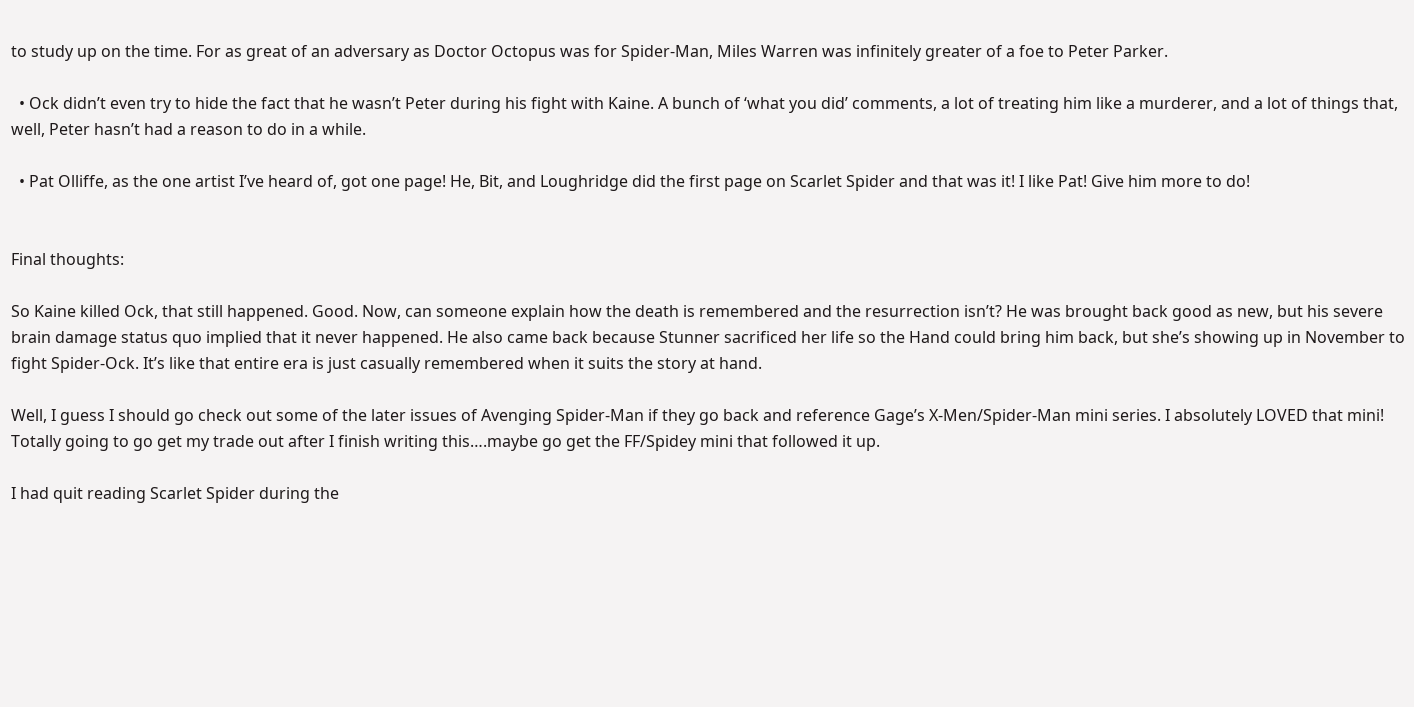to study up on the time. For as great of an adversary as Doctor Octopus was for Spider-Man, Miles Warren was infinitely greater of a foe to Peter Parker.

  • Ock didn’t even try to hide the fact that he wasn’t Peter during his fight with Kaine. A bunch of ‘what you did’ comments, a lot of treating him like a murderer, and a lot of things that, well, Peter hasn’t had a reason to do in a while.

  • Pat Olliffe, as the one artist I’ve heard of, got one page! He, Bit, and Loughridge did the first page on Scarlet Spider and that was it! I like Pat! Give him more to do!


Final thoughts:

So Kaine killed Ock, that still happened. Good. Now, can someone explain how the death is remembered and the resurrection isn’t? He was brought back good as new, but his severe brain damage status quo implied that it never happened. He also came back because Stunner sacrificed her life so the Hand could bring him back, but she’s showing up in November to fight Spider-Ock. It’s like that entire era is just casually remembered when it suits the story at hand.

Well, I guess I should go check out some of the later issues of Avenging Spider-Man if they go back and reference Gage’s X-Men/Spider-Man mini series. I absolutely LOVED that mini! Totally going to go get my trade out after I finish writing this….maybe go get the FF/Spidey mini that followed it up.

I had quit reading Scarlet Spider during the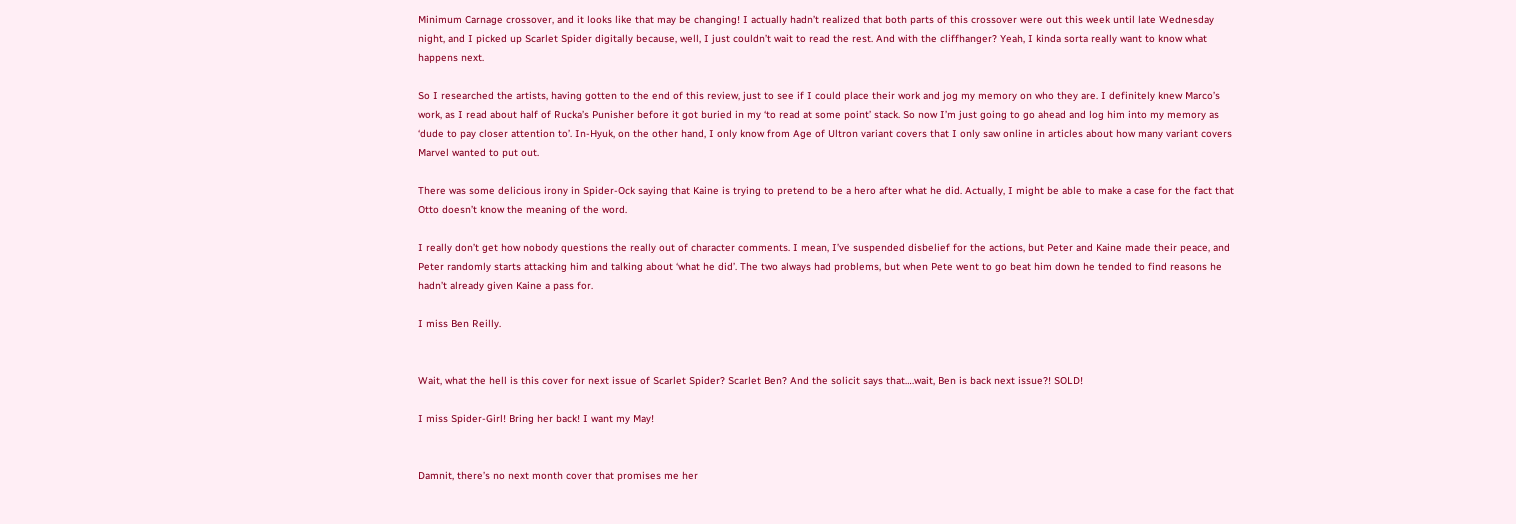Minimum Carnage crossover, and it looks like that may be changing! I actually hadn’t realized that both parts of this crossover were out this week until late Wednesday night, and I picked up Scarlet Spider digitally because, well, I just couldn’t wait to read the rest. And with the cliffhanger? Yeah, I kinda sorta really want to know what happens next.

So I researched the artists, having gotten to the end of this review, just to see if I could place their work and jog my memory on who they are. I definitely knew Marco’s work, as I read about half of Rucka’s Punisher before it got buried in my ‘to read at some point’ stack. So now I’m just going to go ahead and log him into my memory as ‘dude to pay closer attention to’. In-Hyuk, on the other hand, I only know from Age of Ultron variant covers that I only saw online in articles about how many variant covers Marvel wanted to put out.

There was some delicious irony in Spider-Ock saying that Kaine is trying to pretend to be a hero after what he did. Actually, I might be able to make a case for the fact that Otto doesn’t know the meaning of the word.

I really don’t get how nobody questions the really out of character comments. I mean, I’ve suspended disbelief for the actions, but Peter and Kaine made their peace, and Peter randomly starts attacking him and talking about ‘what he did’. The two always had problems, but when Pete went to go beat him down he tended to find reasons he hadn’t already given Kaine a pass for.

I miss Ben Reilly.


Wait, what the hell is this cover for next issue of Scarlet Spider? Scarlet Ben? And the solicit says that….wait, Ben is back next issue?! SOLD!

I miss Spider-Girl! Bring her back! I want my May!


Damnit, there’s no next month cover that promises me her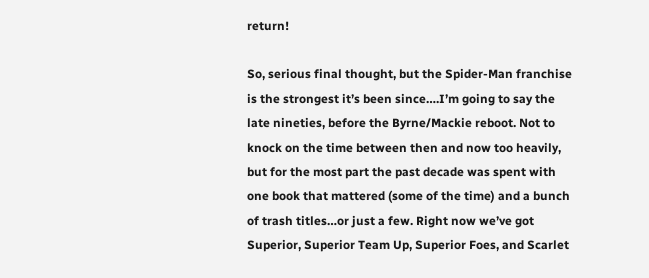return!

So, serious final thought, but the Spider-Man franchise is the strongest it’s been since….I’m going to say the late nineties, before the Byrne/Mackie reboot. Not to knock on the time between then and now too heavily, but for the most part the past decade was spent with one book that mattered (some of the time) and a bunch of trash titles…or just a few. Right now we’ve got Superior, Superior Team Up, Superior Foes, and Scarlet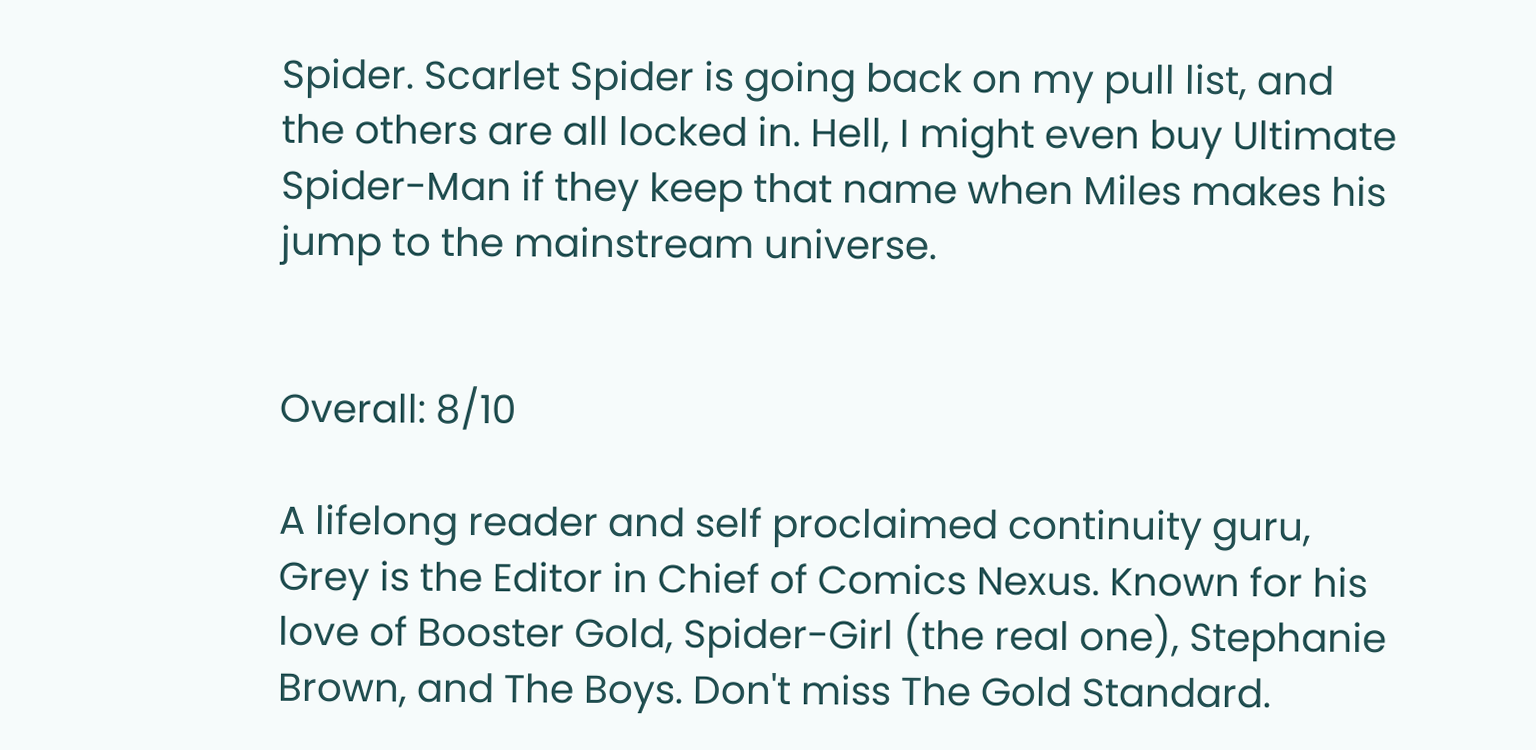Spider. Scarlet Spider is going back on my pull list, and the others are all locked in. Hell, I might even buy Ultimate Spider-Man if they keep that name when Miles makes his jump to the mainstream universe.


Overall: 8/10

A lifelong reader and self proclaimed continuity guru, Grey is the Editor in Chief of Comics Nexus. Known for his love of Booster Gold, Spider-Girl (the real one), Stephanie Brown, and The Boys. Don't miss The Gold Standard.